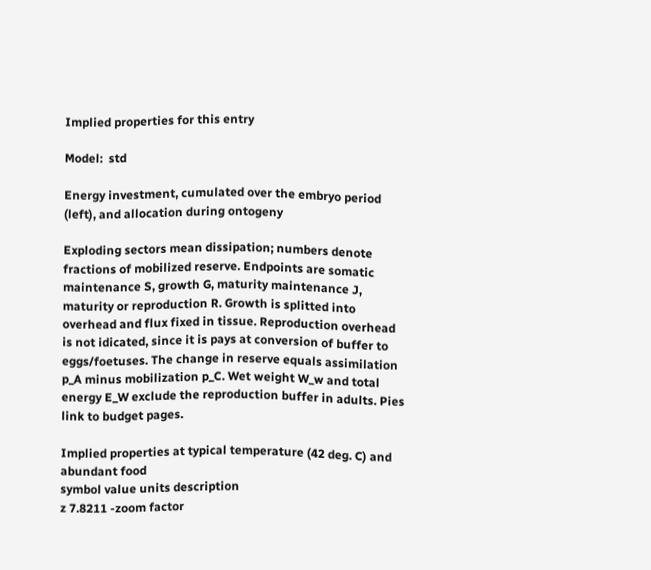Implied properties for this entry

Model:  std

Energy investment, cumulated over the embryo period (left), and allocation during ontogeny

Exploding sectors mean dissipation; numbers denote fractions of mobilized reserve. Endpoints are somatic maintenance S, growth G, maturity maintenance J, maturity or reproduction R. Growth is splitted into overhead and flux fixed in tissue. Reproduction overhead is not idicated, since it is pays at conversion of buffer to eggs/foetuses. The change in reserve equals assimilation p_A minus mobilization p_C. Wet weight W_w and total energy E_W exclude the reproduction buffer in adults. Pies link to budget pages.

Implied properties at typical temperature (42 deg. C) and abundant food
symbol value units description
z 7.8211 -zoom factor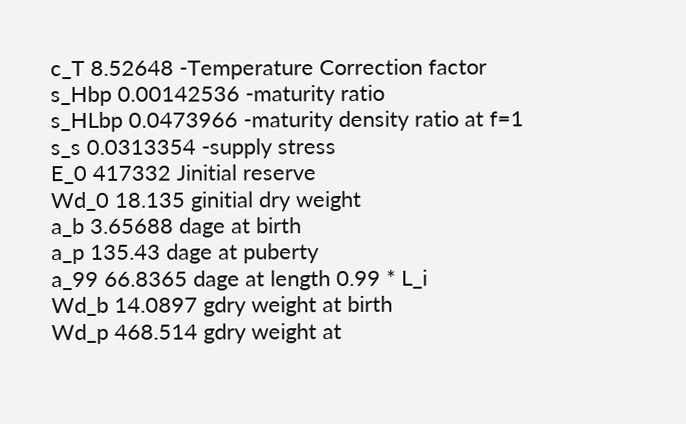c_T 8.52648 -Temperature Correction factor
s_Hbp 0.00142536 -maturity ratio
s_HLbp 0.0473966 -maturity density ratio at f=1
s_s 0.0313354 -supply stress
E_0 417332 Jinitial reserve
Wd_0 18.135 ginitial dry weight
a_b 3.65688 dage at birth
a_p 135.43 dage at puberty
a_99 66.8365 dage at length 0.99 * L_i
Wd_b 14.0897 gdry weight at birth
Wd_p 468.514 gdry weight at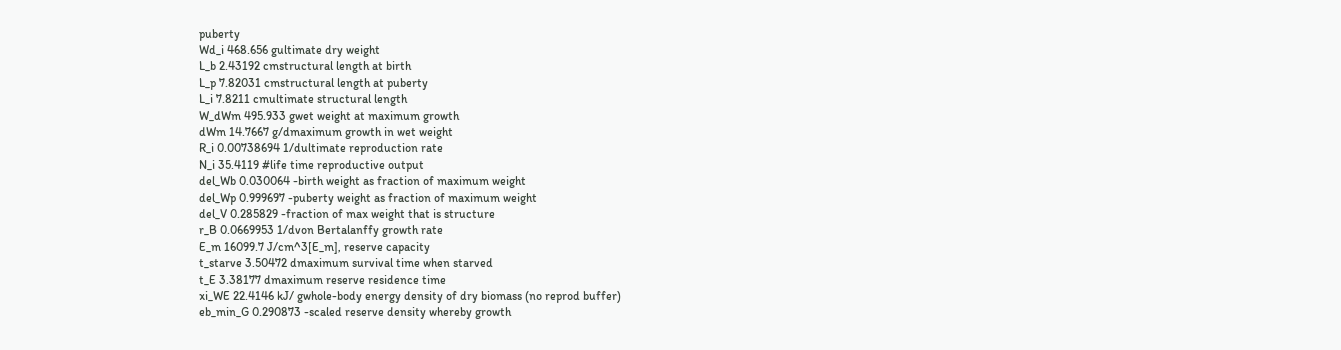puberty
Wd_i 468.656 gultimate dry weight
L_b 2.43192 cmstructural length at birth
L_p 7.82031 cmstructural length at puberty
L_i 7.8211 cmultimate structural length
W_dWm 495.933 gwet weight at maximum growth
dWm 14.7667 g/dmaximum growth in wet weight
R_i 0.00738694 1/dultimate reproduction rate
N_i 35.4119 #life time reproductive output
del_Wb 0.030064 -birth weight as fraction of maximum weight
del_Wp 0.999697 -puberty weight as fraction of maximum weight
del_V 0.285829 -fraction of max weight that is structure
r_B 0.0669953 1/dvon Bertalanffy growth rate
E_m 16099.7 J/cm^3[E_m], reserve capacity
t_starve 3.50472 dmaximum survival time when starved
t_E 3.38177 dmaximum reserve residence time
xi_WE 22.4146 kJ/ gwhole-body energy density of dry biomass (no reprod buffer)
eb_min_G 0.290873 -scaled reserve density whereby growth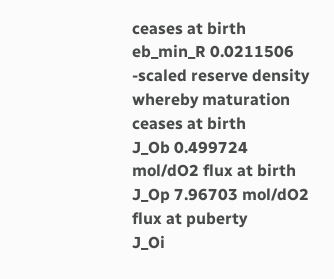ceases at birth
eb_min_R 0.0211506 -scaled reserve density whereby maturation ceases at birth
J_Ob 0.499724 mol/dO2 flux at birth
J_Op 7.96703 mol/dO2 flux at puberty
J_Oi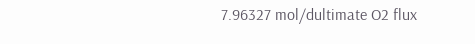7.96327 mol/dultimate O2 flux